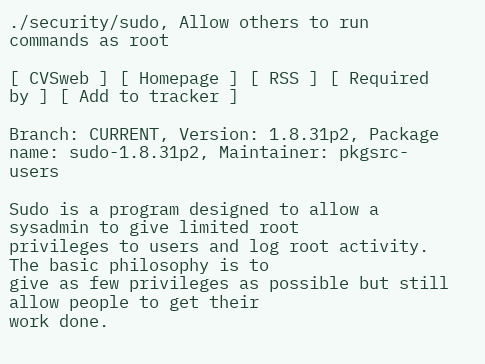./security/sudo, Allow others to run commands as root

[ CVSweb ] [ Homepage ] [ RSS ] [ Required by ] [ Add to tracker ]

Branch: CURRENT, Version: 1.8.31p2, Package name: sudo-1.8.31p2, Maintainer: pkgsrc-users

Sudo is a program designed to allow a sysadmin to give limited root
privileges to users and log root activity. The basic philosophy is to
give as few privileges as possible but still allow people to get their
work done.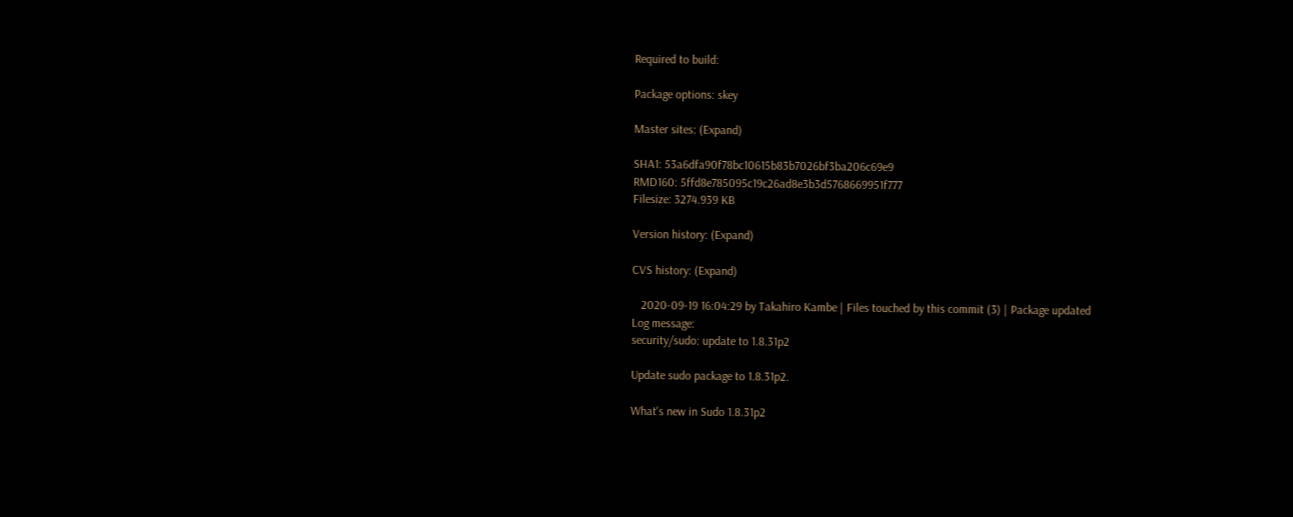Required to build:

Package options: skey

Master sites: (Expand)

SHA1: 53a6dfa90f78bc10615b83b7026bf3ba206c69e9
RMD160: 5ffd8e785095c19c26ad8e3b3d5768669951f777
Filesize: 3274.939 KB

Version history: (Expand)

CVS history: (Expand)

   2020-09-19 16:04:29 by Takahiro Kambe | Files touched by this commit (3) | Package updated
Log message:
security/sudo: update to 1.8.31p2

Update sudo package to 1.8.31p2.

What's new in Sudo 1.8.31p2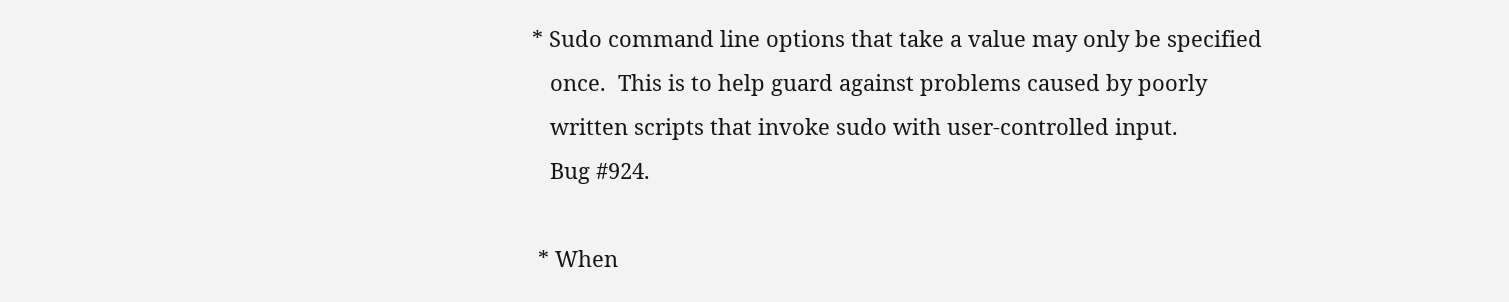* Sudo command line options that take a value may only be specified
   once.  This is to help guard against problems caused by poorly
   written scripts that invoke sudo with user-controlled input.
   Bug #924.

 * When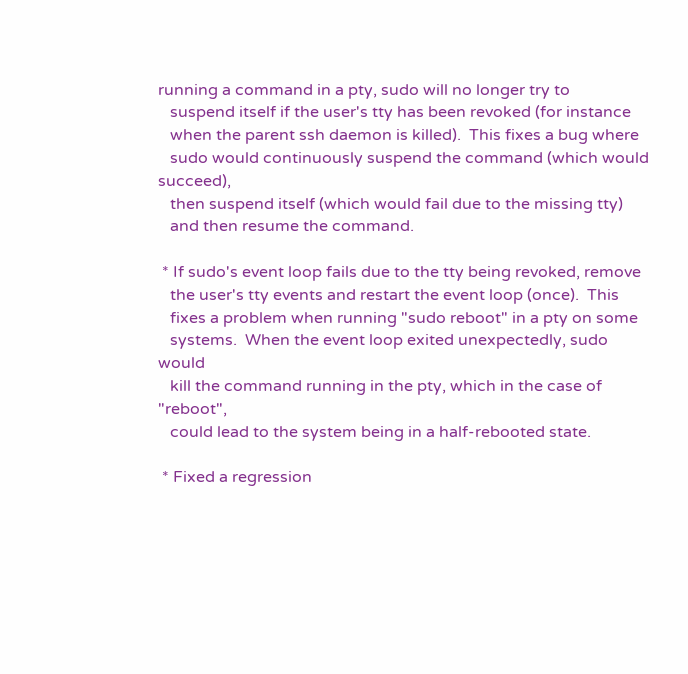running a command in a pty, sudo will no longer try to
   suspend itself if the user's tty has been revoked (for instance
   when the parent ssh daemon is killed).  This fixes a bug where
   sudo would continuously suspend the command (which would succeed),
   then suspend itself (which would fail due to the missing tty)
   and then resume the command.

 * If sudo's event loop fails due to the tty being revoked, remove
   the user's tty events and restart the event loop (once).  This
   fixes a problem when running "sudo reboot" in a pty on some
   systems.  When the event loop exited unexpectedly, sudo would
   kill the command running in the pty, which in the case of "reboot",
   could lead to the system being in a half-rebooted state.

 * Fixed a regression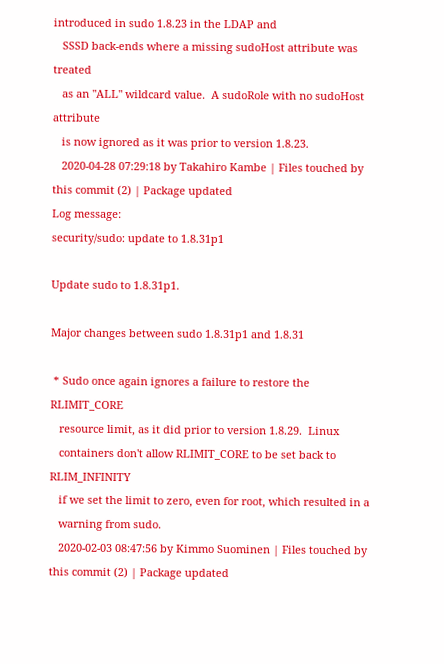introduced in sudo 1.8.23 in the LDAP and
   SSSD back-ends where a missing sudoHost attribute was treated
   as an "ALL" wildcard value.  A sudoRole with no sudoHost attribute
   is now ignored as it was prior to version 1.8.23.
   2020-04-28 07:29:18 by Takahiro Kambe | Files touched by this commit (2) | Package updated
Log message:
security/sudo: update to 1.8.31p1

Update sudo to 1.8.31p1.

Major changes between sudo 1.8.31p1 and 1.8.31

 * Sudo once again ignores a failure to restore the RLIMIT_CORE
   resource limit, as it did prior to version 1.8.29.  Linux
   containers don't allow RLIMIT_CORE to be set back to RLIM_INFINITY
   if we set the limit to zero, even for root, which resulted in a
   warning from sudo.
   2020-02-03 08:47:56 by Kimmo Suominen | Files touched by this commit (2) | Package updated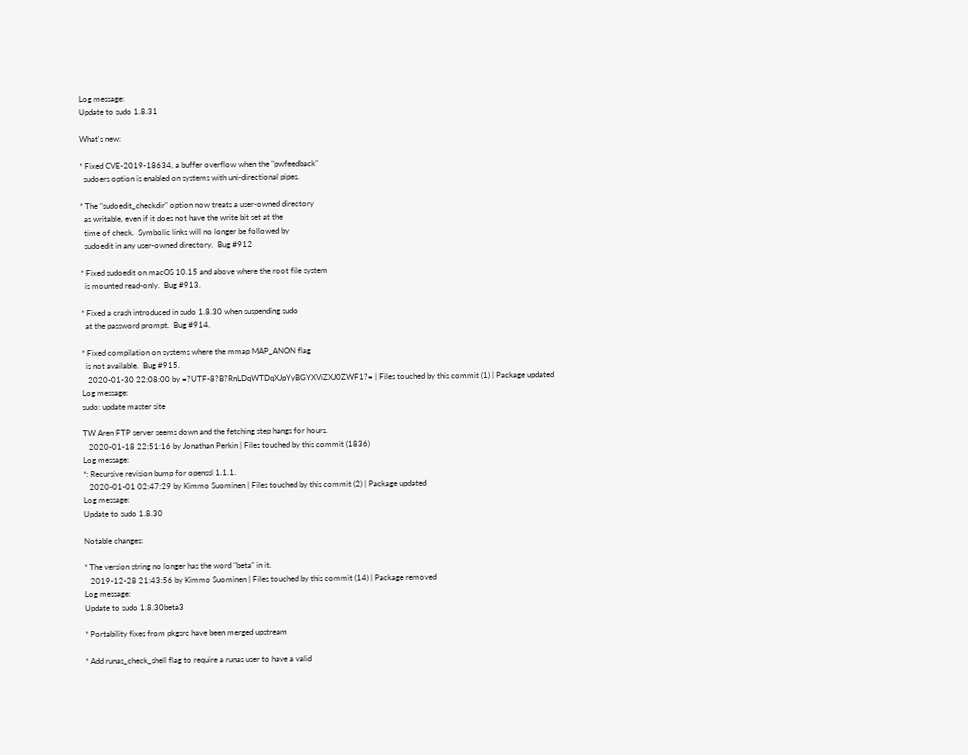Log message:
Update to sudo 1.8.31

What's new:

* Fixed CVE-2019-18634, a buffer overflow when the "pwfeedback"
  sudoers option is enabled on systems with uni-directional pipes.

* The "sudoedit_checkdir" option now treats a user-owned directory
  as writable, even if it does not have the write bit set at the
  time of check.  Symbolic links will no longer be followed by
  sudoedit in any user-owned directory.  Bug #912

* Fixed sudoedit on macOS 10.15 and above where the root file system
  is mounted read-only.  Bug #913.

* Fixed a crash introduced in sudo 1.8.30 when suspending sudo
  at the password prompt.  Bug #914.

* Fixed compilation on systems where the mmap MAP_ANON flag
  is not available.  Bug #915.
   2020-01-30 22:08:00 by =?UTF-8?B?RnLDqWTDqXJpYyBGYXViZXJ0ZWF1?= | Files touched by this commit (1) | Package updated
Log message:
sudo: update master site

TW Aren FTP server seems down and the fetching step hangs for hours.
   2020-01-18 22:51:16 by Jonathan Perkin | Files touched by this commit (1836)
Log message:
*: Recursive revision bump for openssl 1.1.1.
   2020-01-01 02:47:29 by Kimmo Suominen | Files touched by this commit (2) | Package updated
Log message:
Update to sudo 1.8.30

Notable changes:

* The version string no longer has the word "beta" in it.
   2019-12-28 21:43:56 by Kimmo Suominen | Files touched by this commit (14) | Package removed
Log message:
Update to sudo 1.8.30beta3

* Portability fixes from pkgsrc have been merged upstream

* Add runas_check_shell flag to require a runas user to have a valid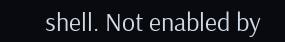shell. Not enabled by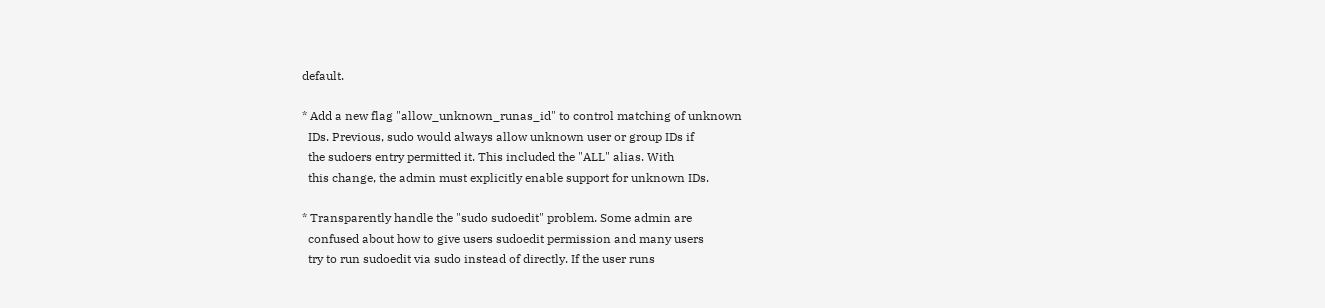default.

* Add a new flag "allow_unknown_runas_id" to control matching of unknown
  IDs. Previous, sudo would always allow unknown user or group IDs if
  the sudoers entry permitted it. This included the "ALL" alias. With
  this change, the admin must explicitly enable support for unknown IDs.

* Transparently handle the "sudo sudoedit" problem. Some admin are
  confused about how to give users sudoedit permission and many users
  try to run sudoedit via sudo instead of directly. If the user runs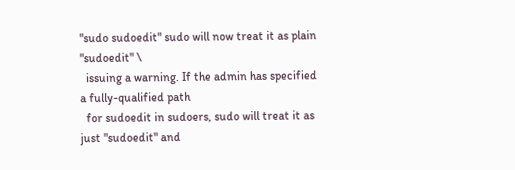"sudo sudoedit" sudo will now treat it as plain "sudoedit" \
  issuing a warning. If the admin has specified a fully-qualified path
  for sudoedit in sudoers, sudo will treat it as just "sudoedit" and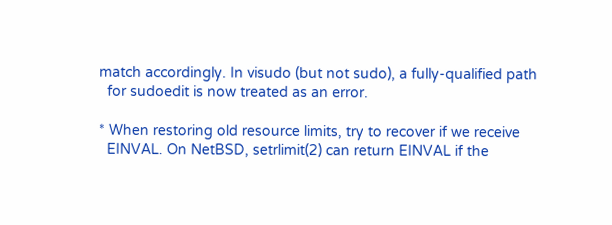match accordingly. In visudo (but not sudo), a fully-qualified path
  for sudoedit is now treated as an error.

* When restoring old resource limits, try to recover if we receive
  EINVAL. On NetBSD, setrlimit(2) can return EINVAL if the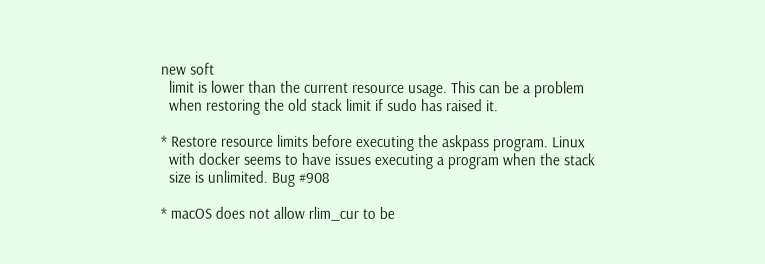new soft
  limit is lower than the current resource usage. This can be a problem
  when restoring the old stack limit if sudo has raised it.

* Restore resource limits before executing the askpass program. Linux
  with docker seems to have issues executing a program when the stack
  size is unlimited. Bug #908

* macOS does not allow rlim_cur to be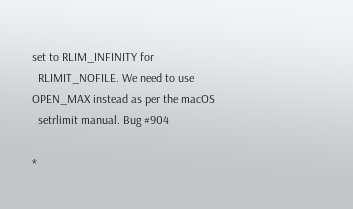set to RLIM_INFINITY for
  RLIMIT_NOFILE. We need to use OPEN_MAX instead as per the macOS
  setrlimit manual. Bug #904

*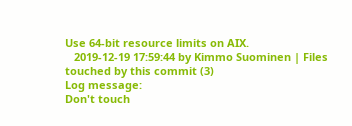Use 64-bit resource limits on AIX.
   2019-12-19 17:59:44 by Kimmo Suominen | Files touched by this commit (3)
Log message:
Don't touch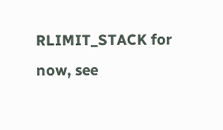RLIMIT_STACK for now, see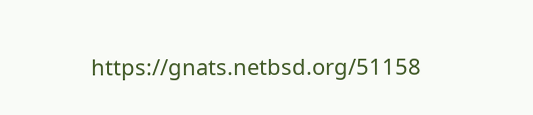https://gnats.netbsd.org/51158